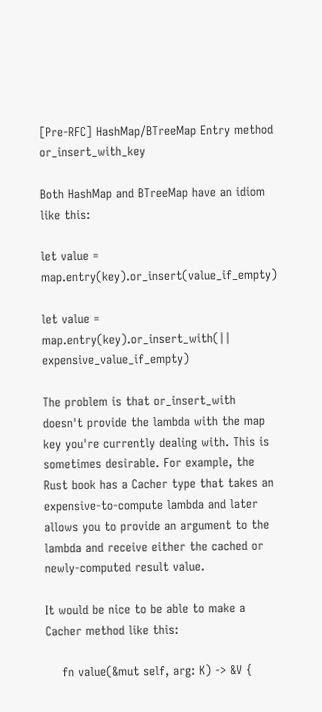[Pre-RFC] HashMap/BTreeMap Entry method or_insert_with_key

Both HashMap and BTreeMap have an idiom like this:

let value = map.entry(key).or_insert(value_if_empty)

let value = map.entry(key).or_insert_with(|| expensive_value_if_empty)

The problem is that or_insert_with doesn't provide the lambda with the map key you're currently dealing with. This is sometimes desirable. For example, the Rust book has a Cacher type that takes an expensive-to-compute lambda and later allows you to provide an argument to the lambda and receive either the cached or newly-computed result value.

It would be nice to be able to make a Cacher method like this:

    fn value(&mut self, arg: K) -> &V {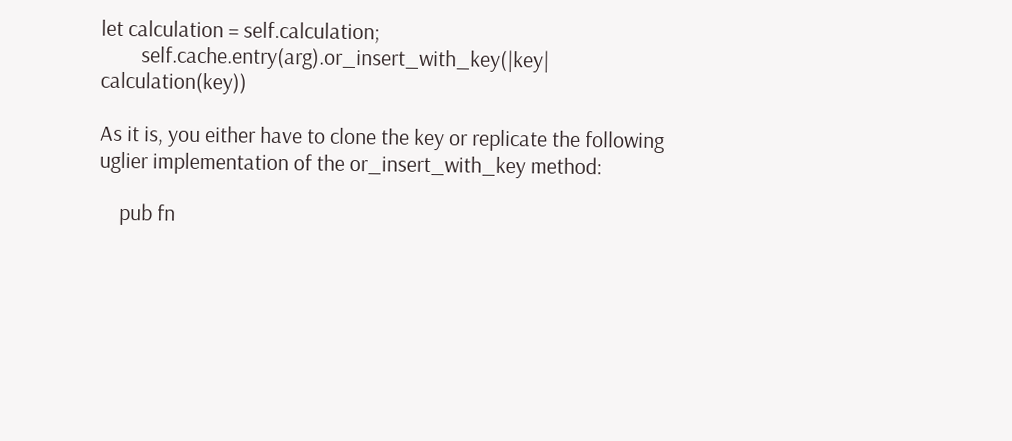let calculation = self.calculation;
        self.cache.entry(arg).or_insert_with_key(|key| calculation(key))

As it is, you either have to clone the key or replicate the following uglier implementation of the or_insert_with_key method:

    pub fn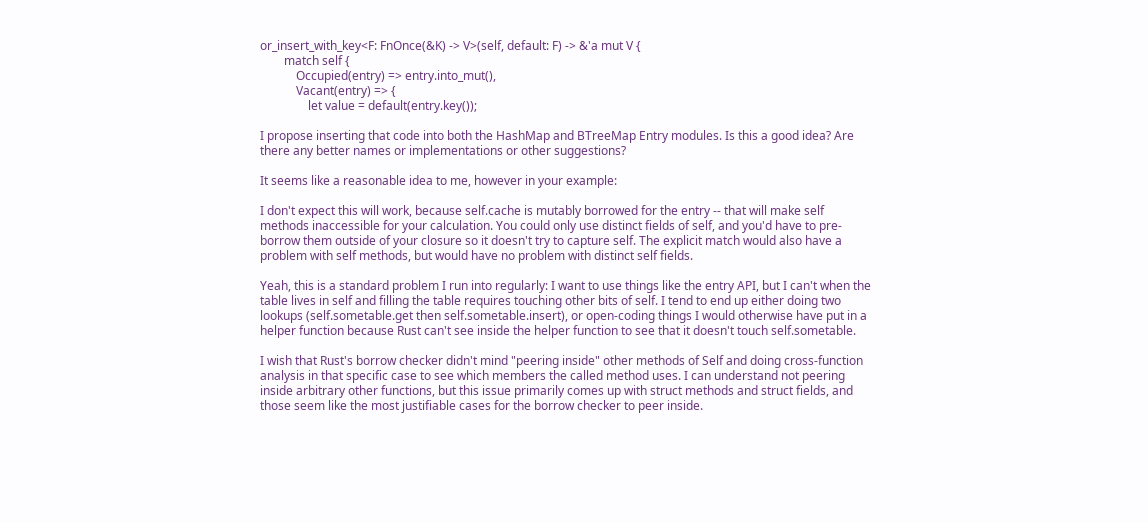or_insert_with_key<F: FnOnce(&K) -> V>(self, default: F) -> &'a mut V {
        match self {
            Occupied(entry) => entry.into_mut(),
            Vacant(entry) => {
                let value = default(entry.key());

I propose inserting that code into both the HashMap and BTreeMap Entry modules. Is this a good idea? Are there any better names or implementations or other suggestions?

It seems like a reasonable idea to me, however in your example:

I don't expect this will work, because self.cache is mutably borrowed for the entry -- that will make self methods inaccessible for your calculation. You could only use distinct fields of self, and you'd have to pre-borrow them outside of your closure so it doesn't try to capture self. The explicit match would also have a problem with self methods, but would have no problem with distinct self fields.

Yeah, this is a standard problem I run into regularly: I want to use things like the entry API, but I can't when the table lives in self and filling the table requires touching other bits of self. I tend to end up either doing two lookups (self.sometable.get then self.sometable.insert), or open-coding things I would otherwise have put in a helper function because Rust can't see inside the helper function to see that it doesn't touch self.sometable.

I wish that Rust's borrow checker didn't mind "peering inside" other methods of Self and doing cross-function analysis in that specific case to see which members the called method uses. I can understand not peering inside arbitrary other functions, but this issue primarily comes up with struct methods and struct fields, and those seem like the most justifiable cases for the borrow checker to peer inside.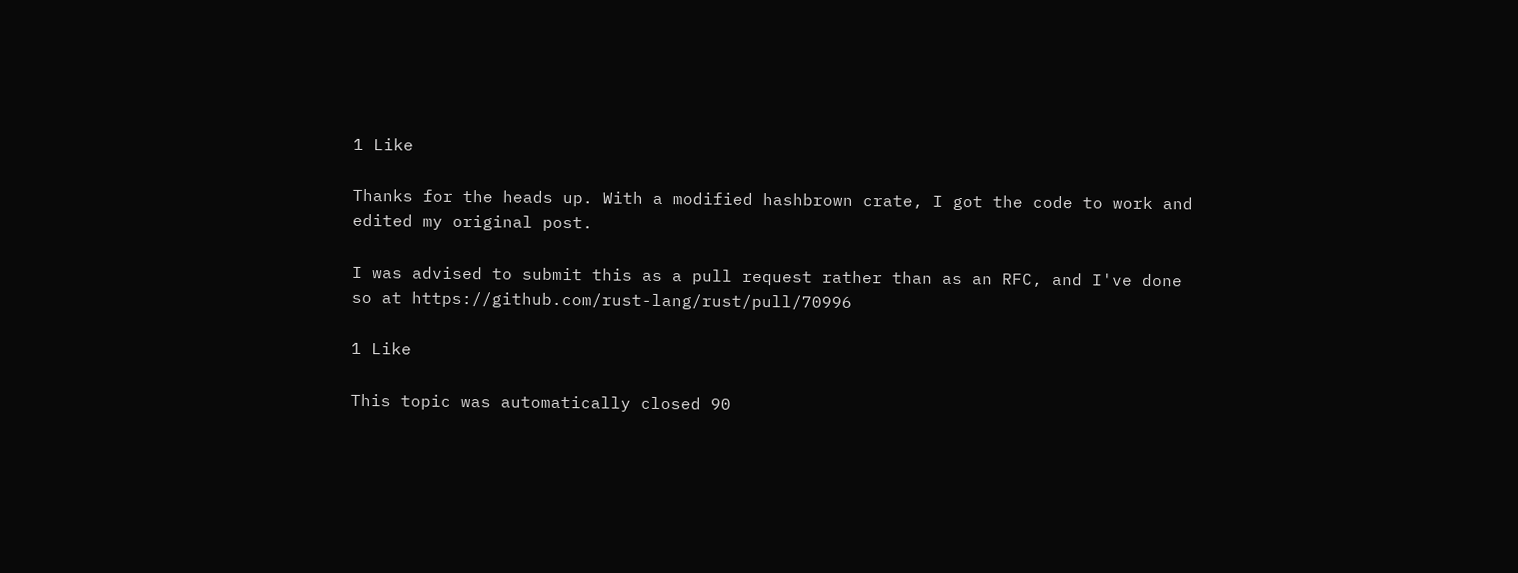1 Like

Thanks for the heads up. With a modified hashbrown crate, I got the code to work and edited my original post.

I was advised to submit this as a pull request rather than as an RFC, and I've done so at https://github.com/rust-lang/rust/pull/70996

1 Like

This topic was automatically closed 90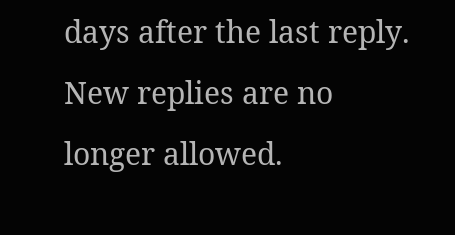days after the last reply. New replies are no longer allowed.